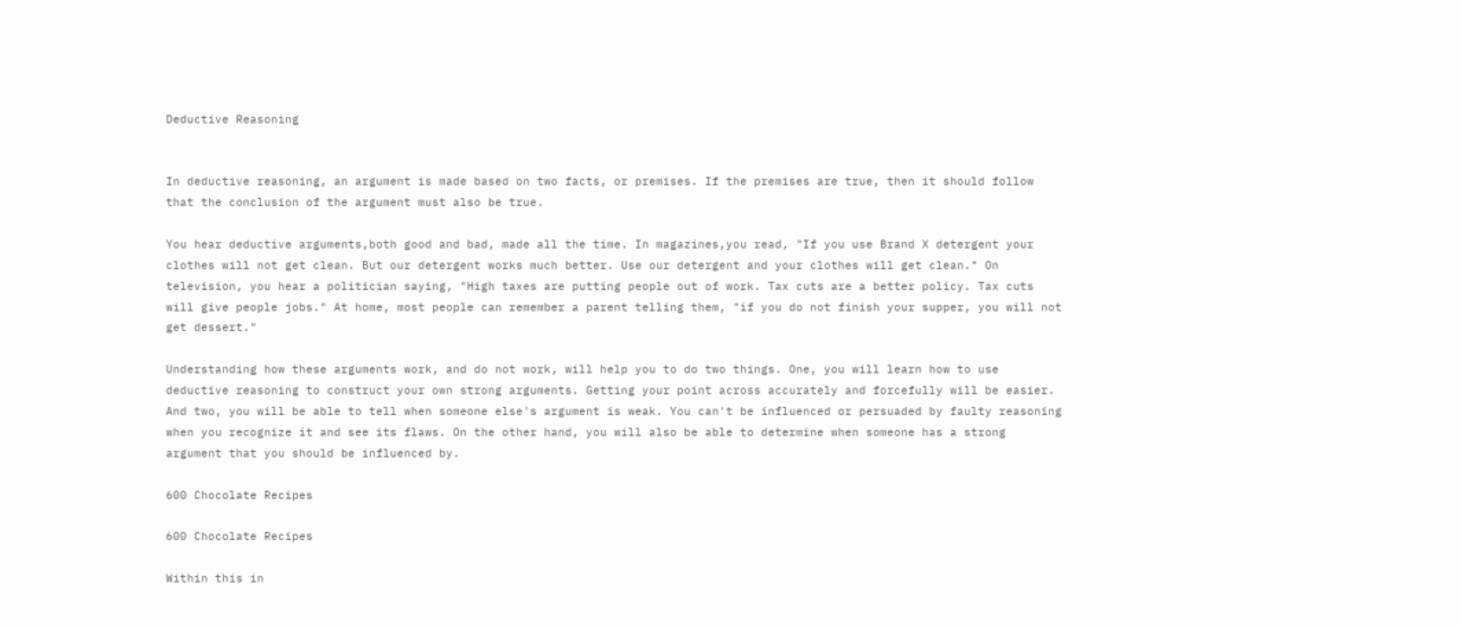Deductive Reasoning


In deductive reasoning, an argument is made based on two facts, or premises. If the premises are true, then it should follow that the conclusion of the argument must also be true.

You hear deductive arguments,both good and bad, made all the time. In magazines,you read, "If you use Brand X detergent your clothes will not get clean. But our detergent works much better. Use our detergent and your clothes will get clean." On television, you hear a politician saying, "High taxes are putting people out of work. Tax cuts are a better policy. Tax cuts will give people jobs." At home, most people can remember a parent telling them, "if you do not finish your supper, you will not get dessert."

Understanding how these arguments work, and do not work, will help you to do two things. One, you will learn how to use deductive reasoning to construct your own strong arguments. Getting your point across accurately and forcefully will be easier. And two, you will be able to tell when someone else's argument is weak. You can't be influenced or persuaded by faulty reasoning when you recognize it and see its flaws. On the other hand, you will also be able to determine when someone has a strong argument that you should be influenced by.

600 Chocolate Recipes

600 Chocolate Recipes

Within this in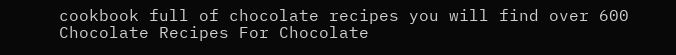cookbook full of chocolate recipes you will find over 600 Chocolate Recipes For Chocolate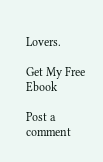Lovers.

Get My Free Ebook

Post a comment